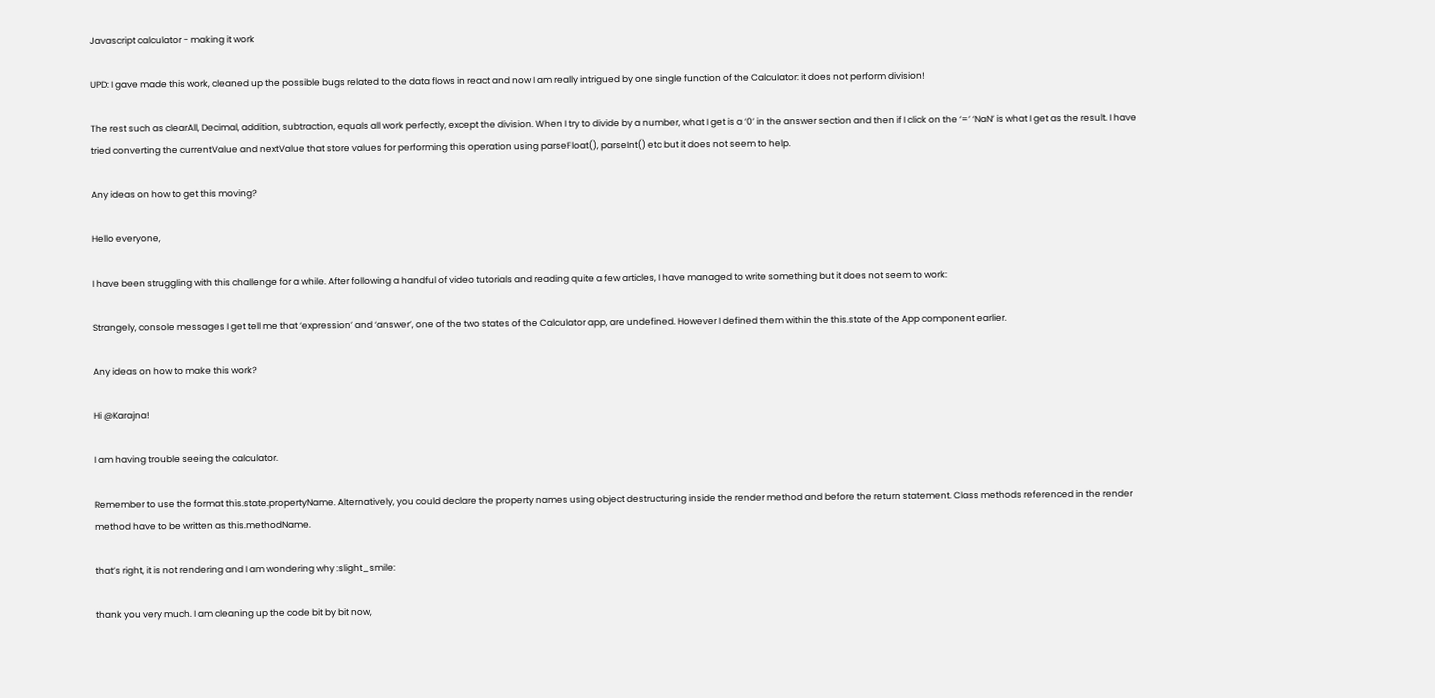Javascript calculator - making it work

UPD: I gave made this work, cleaned up the possible bugs related to the data flows in react and now I am really intrigued by one single function of the Calculator: it does not perform division!

The rest such as clearAll, Decimal, addition, subtraction, equals all work perfectly, except the division. When I try to divide by a number, what I get is a ‘0’ in the answer section and then if I click on the ‘=’ ‘NaN’ is what I get as the result. I have tried converting the currentValue and nextValue that store values for performing this operation using parseFloat(), parseInt() etc but it does not seem to help.

Any ideas on how to get this moving?

Hello everyone,

I have been struggling with this challenge for a while. After following a handful of video tutorials and reading quite a few articles, I have managed to write something but it does not seem to work:

Strangely, console messages I get tell me that ‘expression’ and ‘answer’, one of the two states of the Calculator app, are undefined. However I defined them within the this.state of the App component earlier.

Any ideas on how to make this work?

Hi @Karajna!

I am having trouble seeing the calculator.

Remember to use the format this.state.propertyName. Alternatively, you could declare the property names using object destructuring inside the render method and before the return statement. Class methods referenced in the render method have to be written as this.methodName.

that’s right, it is not rendering and I am wondering why :slight_smile:

thank you very much. I am cleaning up the code bit by bit now,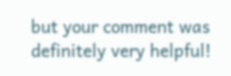but your comment was definitely very helpful!